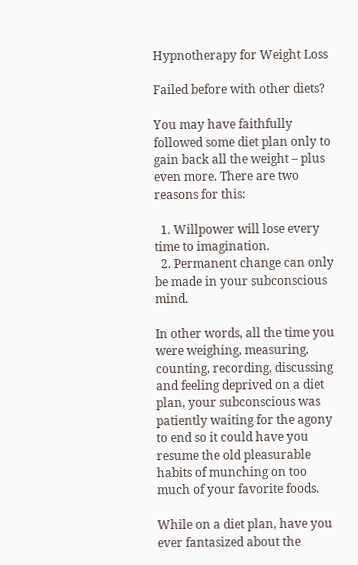Hypnotherapy for Weight Loss

Failed before with other diets?

You may have faithfully followed some diet plan only to gain back all the weight – plus even more. There are two reasons for this:

  1. Willpower will lose every time to imagination.
  2. Permanent change can only be made in your subconscious mind.

In other words, all the time you were weighing, measuring, counting, recording, discussing and feeling deprived on a diet plan, your subconscious was patiently waiting for the agony to end so it could have you resume the old pleasurable habits of munching on too much of your favorite foods.

While on a diet plan, have you ever fantasized about the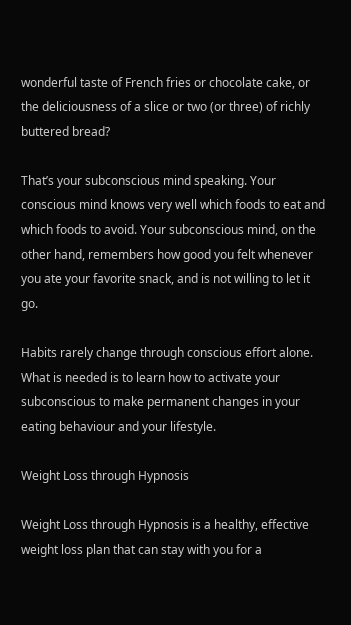wonderful taste of French fries or chocolate cake, or the deliciousness of a slice or two (or three) of richly buttered bread?

That’s your subconscious mind speaking. Your conscious mind knows very well which foods to eat and which foods to avoid. Your subconscious mind, on the other hand, remembers how good you felt whenever you ate your favorite snack, and is not willing to let it go.

Habits rarely change through conscious effort alone. What is needed is to learn how to activate your subconscious to make permanent changes in your eating behaviour and your lifestyle.

Weight Loss through Hypnosis

Weight Loss through Hypnosis is a healthy, effective weight loss plan that can stay with you for a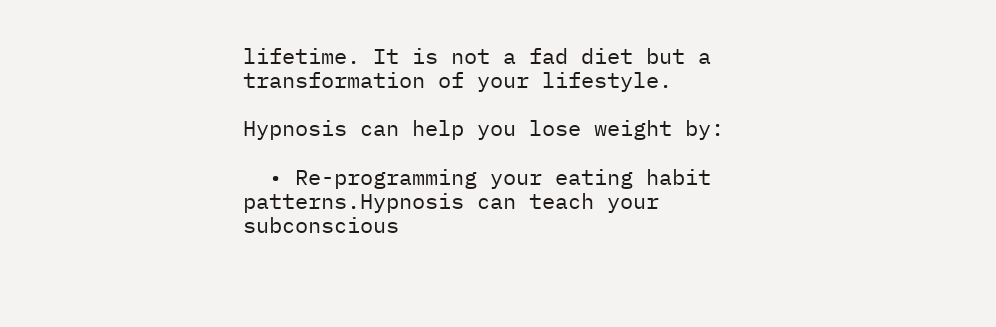lifetime. It is not a fad diet but a transformation of your lifestyle.

Hypnosis can help you lose weight by:

  • Re-programming your eating habit patterns.Hypnosis can teach your subconscious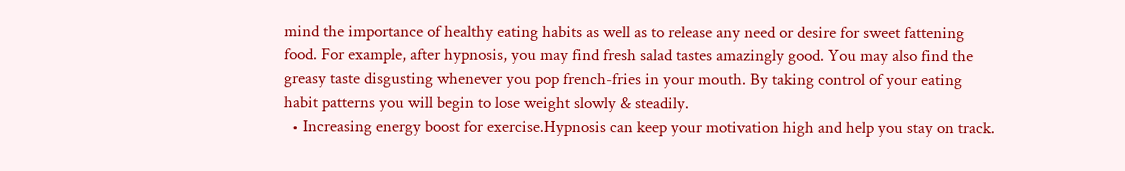mind the importance of healthy eating habits as well as to release any need or desire for sweet fattening food. For example, after hypnosis, you may find fresh salad tastes amazingly good. You may also find the greasy taste disgusting whenever you pop french-fries in your mouth. By taking control of your eating habit patterns you will begin to lose weight slowly & steadily.
  • Increasing energy boost for exercise.Hypnosis can keep your motivation high and help you stay on track.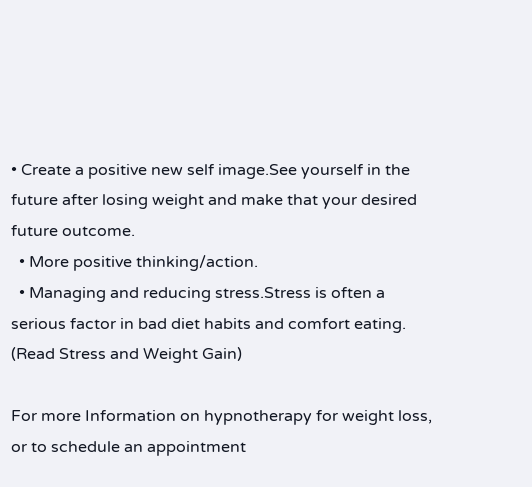• Create a positive new self image.See yourself in the future after losing weight and make that your desired future outcome.
  • More positive thinking/action.
  • Managing and reducing stress.Stress is often a serious factor in bad diet habits and comfort eating. (Read Stress and Weight Gain)

For more Information on hypnotherapy for weight loss, or to schedule an appointment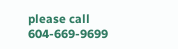please call 604-669-9699